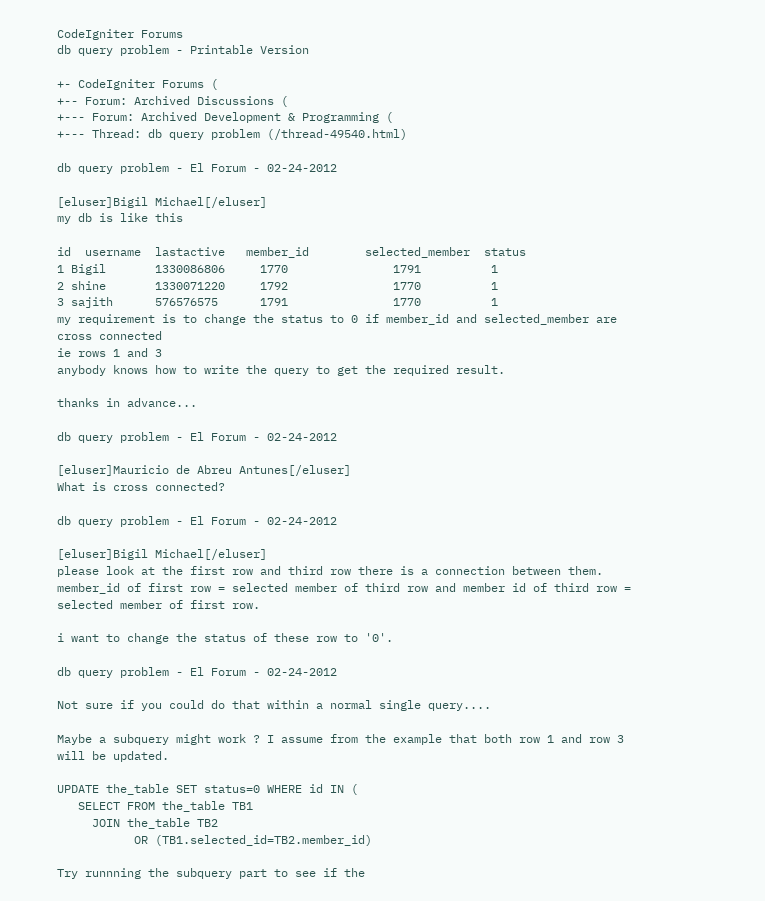CodeIgniter Forums
db query problem - Printable Version

+- CodeIgniter Forums (
+-- Forum: Archived Discussions (
+--- Forum: Archived Development & Programming (
+--- Thread: db query problem (/thread-49540.html)

db query problem - El Forum - 02-24-2012

[eluser]Bigil Michael[/eluser]
my db is like this

id  username  lastactive   member_id        selected_member  status
1 Bigil       1330086806     1770               1791          1
2 shine       1330071220     1792               1770          1
3 sajith      576576575      1791               1770          1
my requirement is to change the status to 0 if member_id and selected_member are cross connected
ie rows 1 and 3
anybody knows how to write the query to get the required result.

thanks in advance...

db query problem - El Forum - 02-24-2012

[eluser]Mauricio de Abreu Antunes[/eluser]
What is cross connected?

db query problem - El Forum - 02-24-2012

[eluser]Bigil Michael[/eluser]
please look at the first row and third row there is a connection between them.
member_id of first row = selected member of third row and member id of third row = selected member of first row.

i want to change the status of these row to '0'.

db query problem - El Forum - 02-24-2012

Not sure if you could do that within a normal single query....

Maybe a subquery might work ? I assume from the example that both row 1 and row 3 will be updated.

UPDATE the_table SET status=0 WHERE id IN (
   SELECT FROM the_table TB1
     JOIN the_table TB2
           OR (TB1.selected_id=TB2.member_id)

Try runnning the subquery part to see if the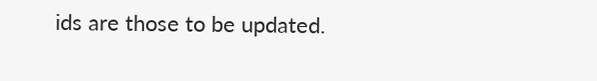ids are those to be updated.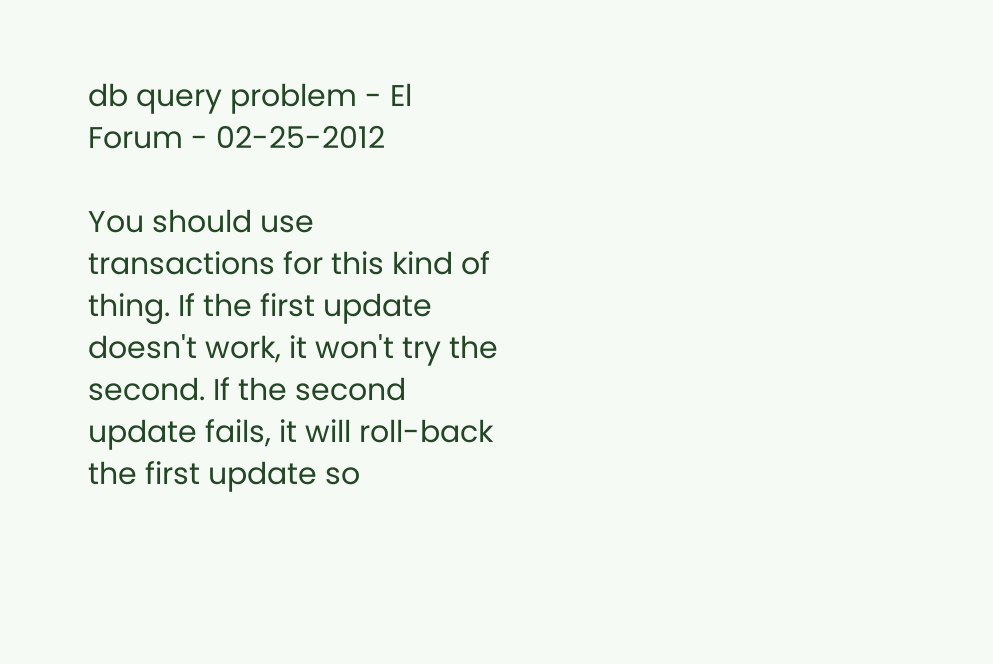db query problem - El Forum - 02-25-2012

You should use transactions for this kind of thing. If the first update doesn't work, it won't try the second. If the second update fails, it will roll-back the first update so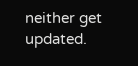neither get updated.